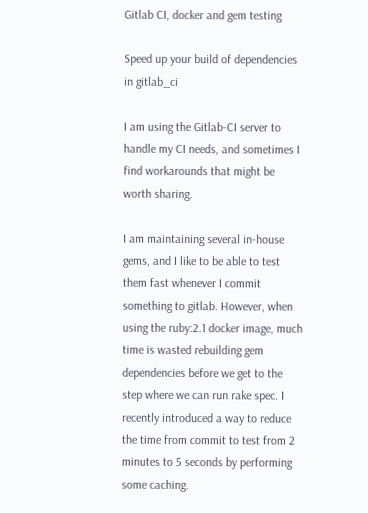Gitlab CI, docker and gem testing

Speed up your build of dependencies in gitlab_ci

I am using the Gitlab-CI server to handle my CI needs, and sometimes I find workarounds that might be worth sharing.

I am maintaining several in-house gems, and I like to be able to test them fast whenever I commit something to gitlab. However, when using the ruby:2.1 docker image, much time is wasted rebuilding gem dependencies before we get to the step where we can run rake spec. I recently introduced a way to reduce the time from commit to test from 2 minutes to 5 seconds by performing some caching.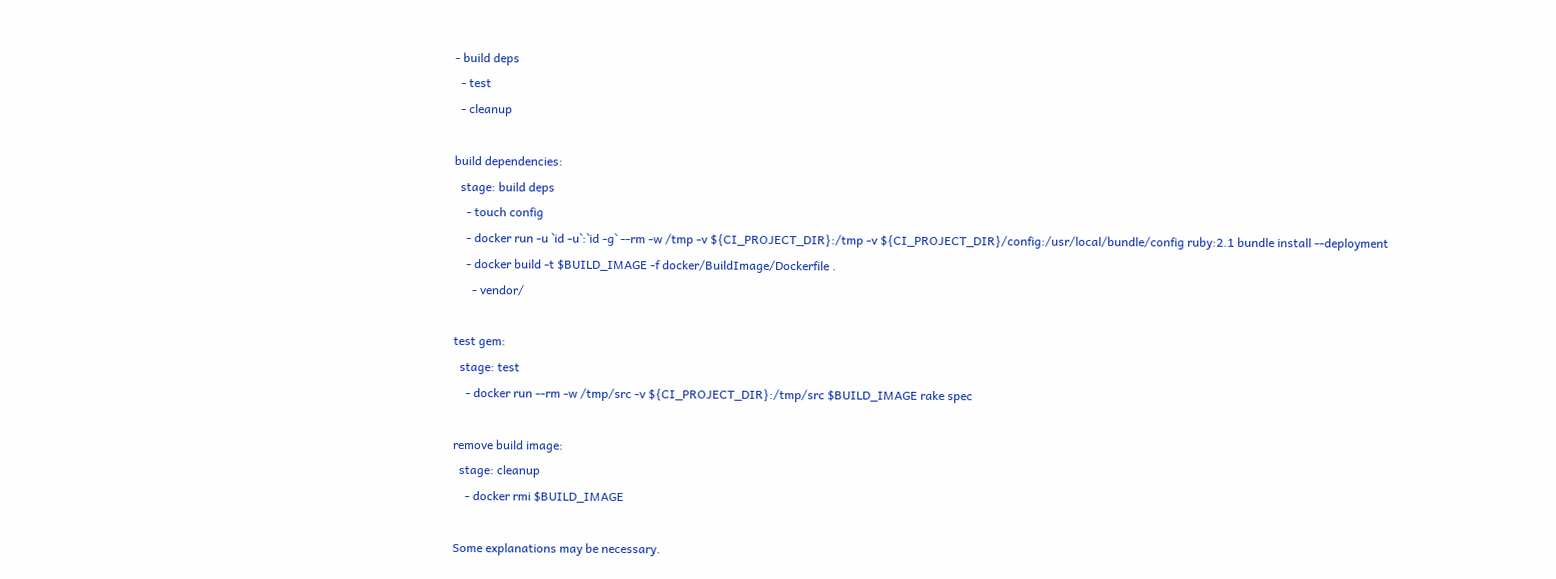- build deps
  - test
  - cleanup

build dependencies:
  stage: build deps
    - touch config
    - docker run -u `id -u`:`id -g` --rm -w /tmp -v ${CI_PROJECT_DIR}:/tmp -v ${CI_PROJECT_DIR}/config:/usr/local/bundle/config ruby:2.1 bundle install --deployment
    - docker build -t $BUILD_IMAGE -f docker/BuildImage/Dockerfile .
      - vendor/

test gem:
  stage: test
    - docker run --rm -w /tmp/src -v ${CI_PROJECT_DIR}:/tmp/src $BUILD_IMAGE rake spec

remove build image:
  stage: cleanup
    - docker rmi $BUILD_IMAGE

Some explanations may be necessary.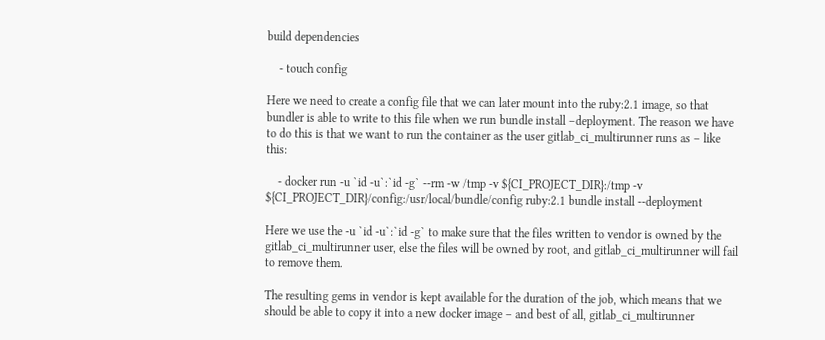build dependencies

    - touch config

Here we need to create a config file that we can later mount into the ruby:2.1 image, so that bundler is able to write to this file when we run bundle install –deployment. The reason we have to do this is that we want to run the container as the user gitlab_ci_multirunner runs as – like this:

    - docker run -u `id -u`:`id -g` --rm -w /tmp -v ${CI_PROJECT_DIR}:/tmp -v ${CI_PROJECT_DIR}/config:/usr/local/bundle/config ruby:2.1 bundle install --deployment

Here we use the -u `id -u`:`id -g` to make sure that the files written to vendor is owned by the gitlab_ci_multirunner user, else the files will be owned by root, and gitlab_ci_multirunner will fail to remove them.

The resulting gems in vendor is kept available for the duration of the job, which means that we should be able to copy it into a new docker image – and best of all, gitlab_ci_multirunner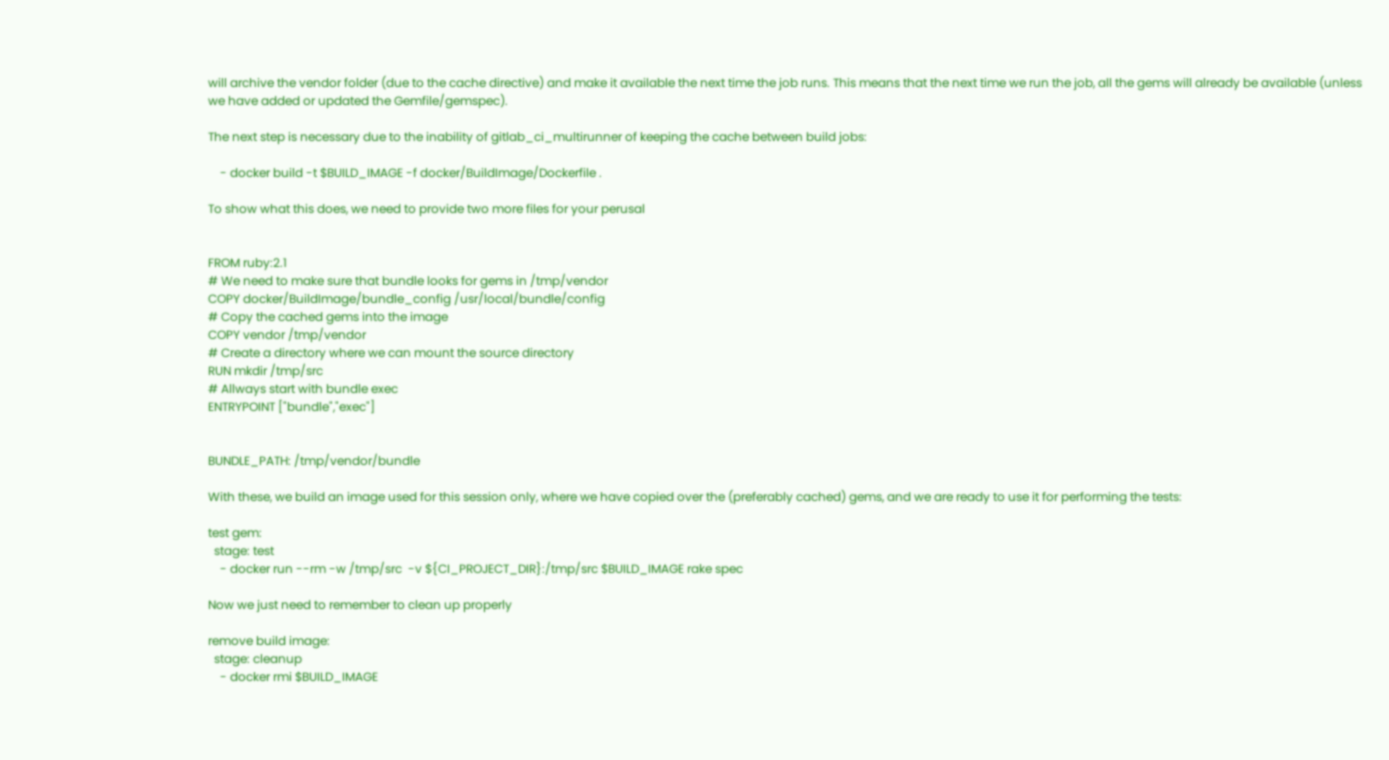will archive the vendor folder (due to the cache directive) and make it available the next time the job runs. This means that the next time we run the job, all the gems will already be available (unless we have added or updated the Gemfile/gemspec).

The next step is necessary due to the inability of gitlab_ci_multirunner of keeping the cache between build jobs:

    - docker build -t $BUILD_IMAGE -f docker/BuildImage/Dockerfile .

To show what this does, we need to provide two more files for your perusal


FROM ruby:2.1
# We need to make sure that bundle looks for gems in /tmp/vendor
COPY docker/BuildImage/bundle_config /usr/local/bundle/config
# Copy the cached gems into the image
COPY vendor /tmp/vendor
# Create a directory where we can mount the source directory
RUN mkdir /tmp/src
# Allways start with bundle exec
ENTRYPOINT ["bundle","exec"]


BUNDLE_PATH: /tmp/vendor/bundle

With these, we build an image used for this session only, where we have copied over the (preferably cached) gems, and we are ready to use it for performing the tests:

test gem:
  stage: test
    - docker run --rm -w /tmp/src  -v ${CI_PROJECT_DIR}:/tmp/src $BUILD_IMAGE rake spec

Now we just need to remember to clean up properly

remove build image:
  stage: cleanup
    - docker rmi $BUILD_IMAGE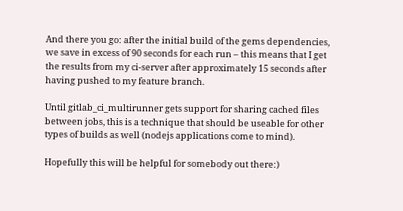And there you go: after the initial build of the gems dependencies, we save in excess of 90 seconds for each run – this means that I get the results from my ci-server after approximately 15 seconds after having pushed to my feature branch.

Until gitlab_ci_multirunner gets support for sharing cached files between jobs, this is a technique that should be useable for other types of builds as well (nodejs applications come to mind).

Hopefully this will be helpful for somebody out there:)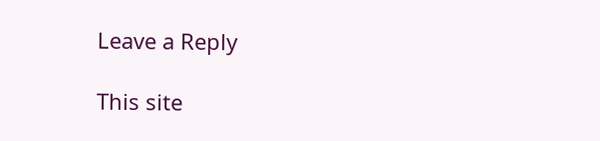Leave a Reply

This site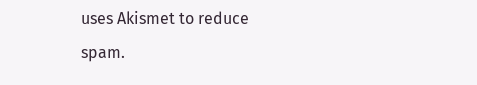uses Akismet to reduce spam.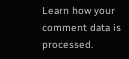Learn how your comment data is processed.